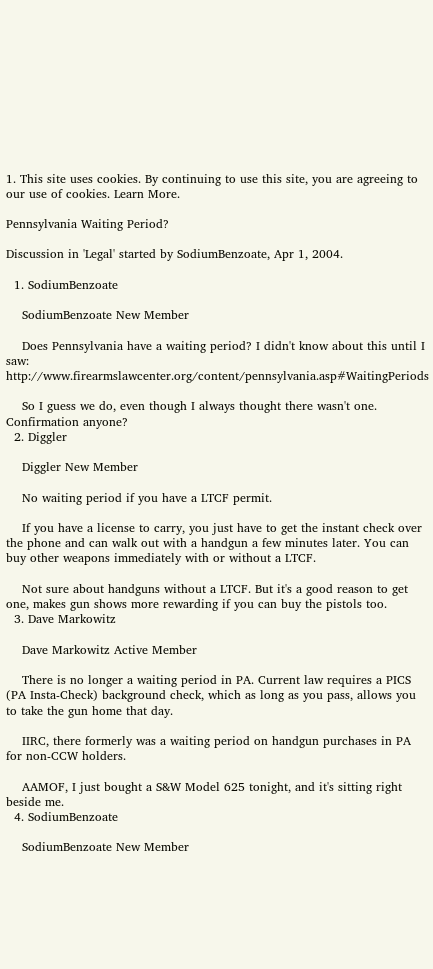1. This site uses cookies. By continuing to use this site, you are agreeing to our use of cookies. Learn More.

Pennsylvania Waiting Period?

Discussion in 'Legal' started by SodiumBenzoate, Apr 1, 2004.

  1. SodiumBenzoate

    SodiumBenzoate New Member

    Does Pennsylvania have a waiting period? I didn't know about this until I saw: http://www.firearmslawcenter.org/content/pennsylvania.asp#WaitingPeriods

    So I guess we do, even though I always thought there wasn't one. Confirmation anyone?
  2. Diggler

    Diggler New Member

    No waiting period if you have a LTCF permit.

    If you have a license to carry, you just have to get the instant check over the phone and can walk out with a handgun a few minutes later. You can buy other weapons immediately with or without a LTCF.

    Not sure about handguns without a LTCF. But it's a good reason to get one, makes gun shows more rewarding if you can buy the pistols too.
  3. Dave Markowitz

    Dave Markowitz Active Member

    There is no longer a waiting period in PA. Current law requires a PICS (PA Insta-Check) background check, which as long as you pass, allows you to take the gun home that day.

    IIRC, there formerly was a waiting period on handgun purchases in PA for non-CCW holders.

    AAMOF, I just bought a S&W Model 625 tonight, and it's sitting right beside me.
  4. SodiumBenzoate

    SodiumBenzoate New Member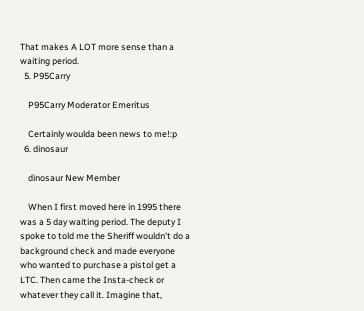That makes A LOT more sense than a waiting period.
  5. P95Carry

    P95Carry Moderator Emeritus

    Certainly woulda been news to me!:p
  6. dinosaur

    dinosaur New Member

    When I first moved here in 1995 there was a 5 day waiting period. The deputy I spoke to told me the Sheriff wouldn't do a background check and made everyone who wanted to purchase a pistol get a LTC. Then came the Insta-check or whatever they call it. Imagine that,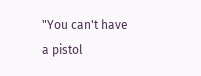"You can't have a pistol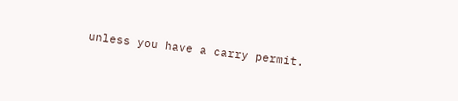unless you have a carry permit.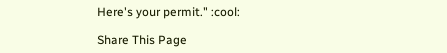Here's your permit." :cool:

Share This Page